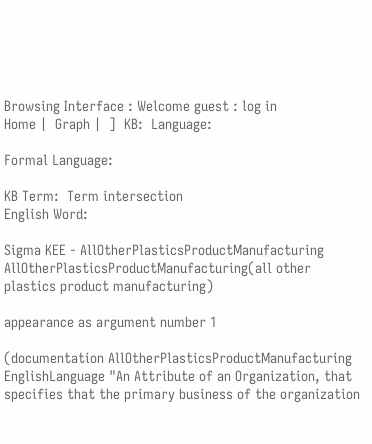Browsing Interface : Welcome guest : log in
Home |  Graph |  ]  KB:  Language:

Formal Language:

KB Term:  Term intersection
English Word:

Sigma KEE - AllOtherPlasticsProductManufacturing
AllOtherPlasticsProductManufacturing(all other plastics product manufacturing)

appearance as argument number 1

(documentation AllOtherPlasticsProductManufacturing EnglishLanguage "An Attribute of an Organization, that specifies that the primary business of the organization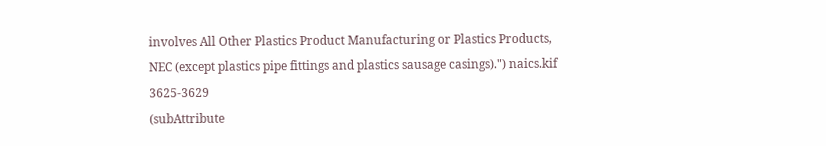involves All Other Plastics Product Manufacturing or Plastics Products, NEC (except plastics pipe fittings and plastics sausage casings).") naics.kif 3625-3629
(subAttribute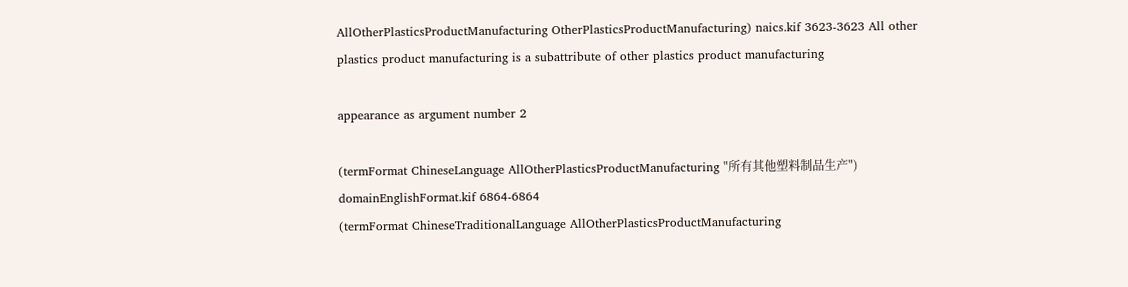AllOtherPlasticsProductManufacturing OtherPlasticsProductManufacturing) naics.kif 3623-3623 All other plastics product manufacturing is a subattribute of other plastics product manufacturing

appearance as argument number 2

(termFormat ChineseLanguage AllOtherPlasticsProductManufacturing "所有其他塑料制品生产") domainEnglishFormat.kif 6864-6864
(termFormat ChineseTraditionalLanguage AllOtherPlasticsProductManufacturing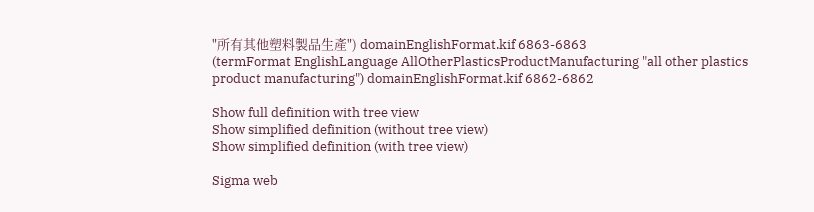"所有其他塑料製品生產") domainEnglishFormat.kif 6863-6863
(termFormat EnglishLanguage AllOtherPlasticsProductManufacturing "all other plastics product manufacturing") domainEnglishFormat.kif 6862-6862

Show full definition with tree view
Show simplified definition (without tree view)
Show simplified definition (with tree view)

Sigma web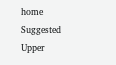home      Suggested Upper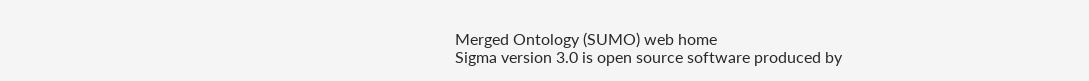Merged Ontology (SUMO) web home
Sigma version 3.0 is open source software produced by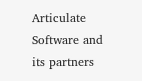Articulate Software and its partners